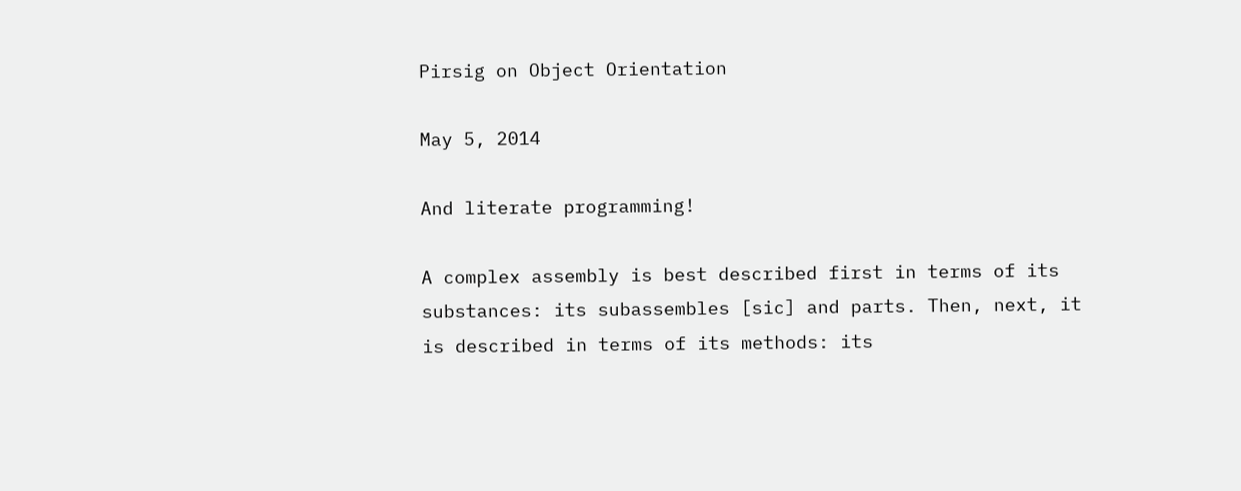Pirsig on Object Orientation

May 5, 2014

And literate programming!

A complex assembly is best described first in terms of its substances: its subassembles [sic] and parts. Then, next, it is described in terms of its methods: its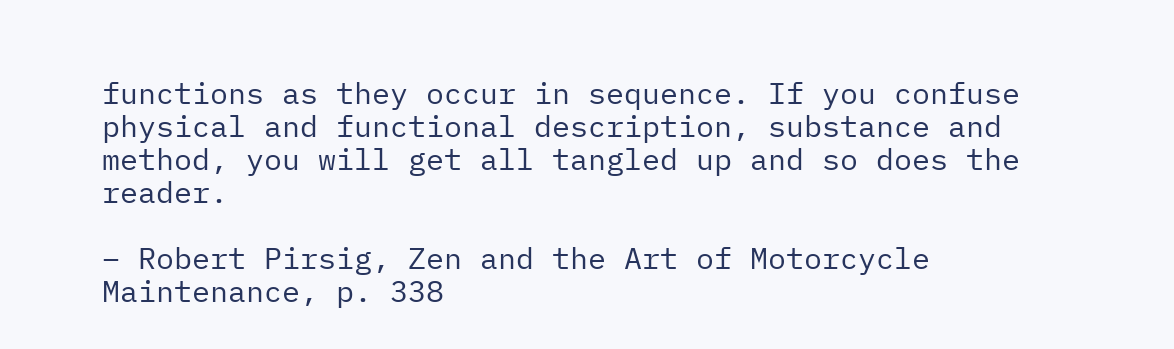functions as they occur in sequence. If you confuse physical and functional description, substance and method, you will get all tangled up and so does the reader.

– Robert Pirsig, Zen and the Art of Motorcycle Maintenance, p. 338